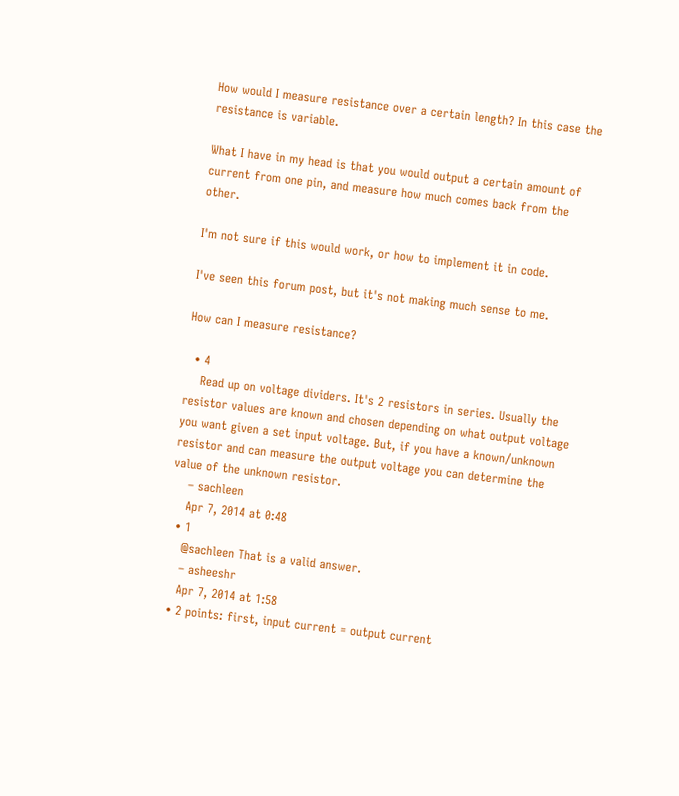How would I measure resistance over a certain length? In this case the resistance is variable.

What I have in my head is that you would output a certain amount of current from one pin, and measure how much comes back from the other.

I'm not sure if this would work, or how to implement it in code.

I've seen this forum post, but it's not making much sense to me.

How can I measure resistance?

  • 4
    Read up on voltage dividers. It's 2 resistors in series. Usually the resistor values are known and chosen depending on what output voltage you want given a set input voltage. But, if you have a known/unknown resistor and can measure the output voltage you can determine the value of the unknown resistor.
    – sachleen
    Apr 7, 2014 at 0:48
  • 1
    @sachleen That is a valid answer.
    – asheeshr
    Apr 7, 2014 at 1:58
  • 2 points: first, input current = output current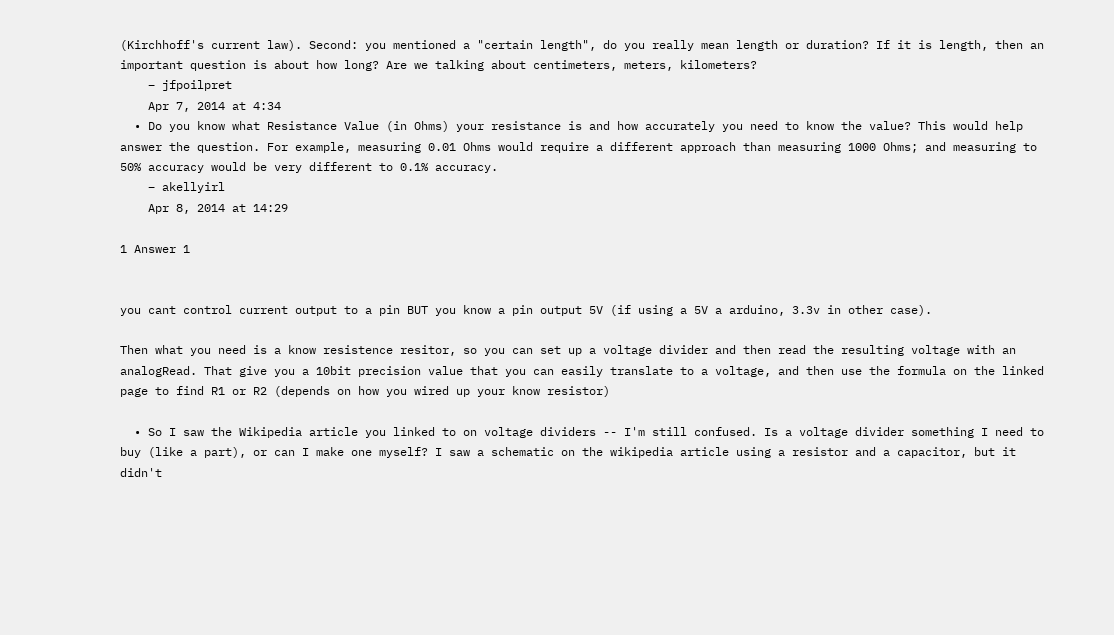(Kirchhoff's current law). Second: you mentioned a "certain length", do you really mean length or duration? If it is length, then an important question is about how long? Are we talking about centimeters, meters, kilometers?
    – jfpoilpret
    Apr 7, 2014 at 4:34
  • Do you know what Resistance Value (in Ohms) your resistance is and how accurately you need to know the value? This would help answer the question. For example, measuring 0.01 Ohms would require a different approach than measuring 1000 Ohms; and measuring to 50% accuracy would be very different to 0.1% accuracy.
    – akellyirl
    Apr 8, 2014 at 14:29

1 Answer 1


you cant control current output to a pin BUT you know a pin output 5V (if using a 5V a arduino, 3.3v in other case).

Then what you need is a know resistence resitor, so you can set up a voltage divider and then read the resulting voltage with an analogRead. That give you a 10bit precision value that you can easily translate to a voltage, and then use the formula on the linked page to find R1 or R2 (depends on how you wired up your know resistor)

  • So I saw the Wikipedia article you linked to on voltage dividers -- I'm still confused. Is a voltage divider something I need to buy (like a part), or can I make one myself? I saw a schematic on the wikipedia article using a resistor and a capacitor, but it didn't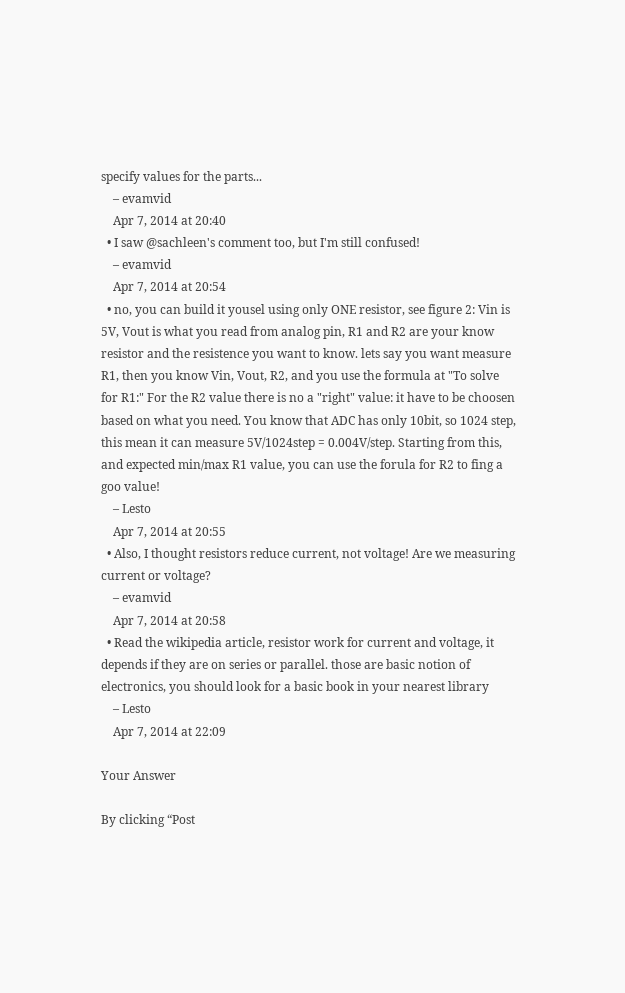specify values for the parts...
    – evamvid
    Apr 7, 2014 at 20:40
  • I saw @sachleen's comment too, but I'm still confused!
    – evamvid
    Apr 7, 2014 at 20:54
  • no, you can build it yousel using only ONE resistor, see figure 2: Vin is 5V, Vout is what you read from analog pin, R1 and R2 are your know resistor and the resistence you want to know. lets say you want measure R1, then you know Vin, Vout, R2, and you use the formula at "To solve for R1:" For the R2 value there is no a "right" value: it have to be choosen based on what you need. You know that ADC has only 10bit, so 1024 step, this mean it can measure 5V/1024step = 0.004V/step. Starting from this, and expected min/max R1 value, you can use the forula for R2 to fing a goo value!
    – Lesto
    Apr 7, 2014 at 20:55
  • Also, I thought resistors reduce current, not voltage! Are we measuring current or voltage?
    – evamvid
    Apr 7, 2014 at 20:58
  • Read the wikipedia article, resistor work for current and voltage, it depends if they are on series or parallel. those are basic notion of electronics, you should look for a basic book in your nearest library
    – Lesto
    Apr 7, 2014 at 22:09

Your Answer

By clicking “Post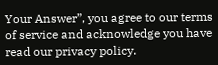Your Answer”, you agree to our terms of service and acknowledge you have read our privacy policy.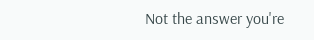Not the answer you're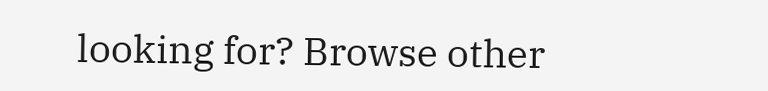looking for? Browse other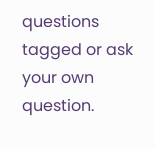questions tagged or ask your own question.